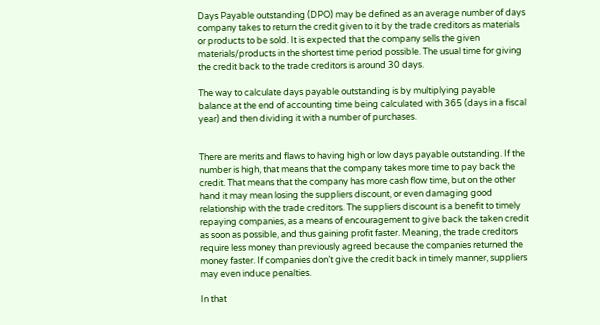Days Payable outstanding (DPO) may be defined as an average number of days company takes to return the credit given to it by the trade creditors as materials or products to be sold. It is expected that the company sells the given materials/products in the shortest time period possible. The usual time for giving the credit back to the trade creditors is around 30 days.

The way to calculate days payable outstanding is by multiplying payable balance at the end of accounting time being calculated with 365 (days in a fiscal year) and then dividing it with a number of purchases.


There are merits and flaws to having high or low days payable outstanding. If the number is high, that means that the company takes more time to pay back the credit. That means that the company has more cash flow time, but on the other hand it may mean losing the suppliers discount, or even damaging good relationship with the trade creditors. The suppliers discount is a benefit to timely repaying companies, as a means of encouragement to give back the taken credit as soon as possible, and thus gaining profit faster. Meaning, the trade creditors require less money than previously agreed because the companies returned the money faster. If companies don’t give the credit back in timely manner, suppliers may even induce penalties.

In that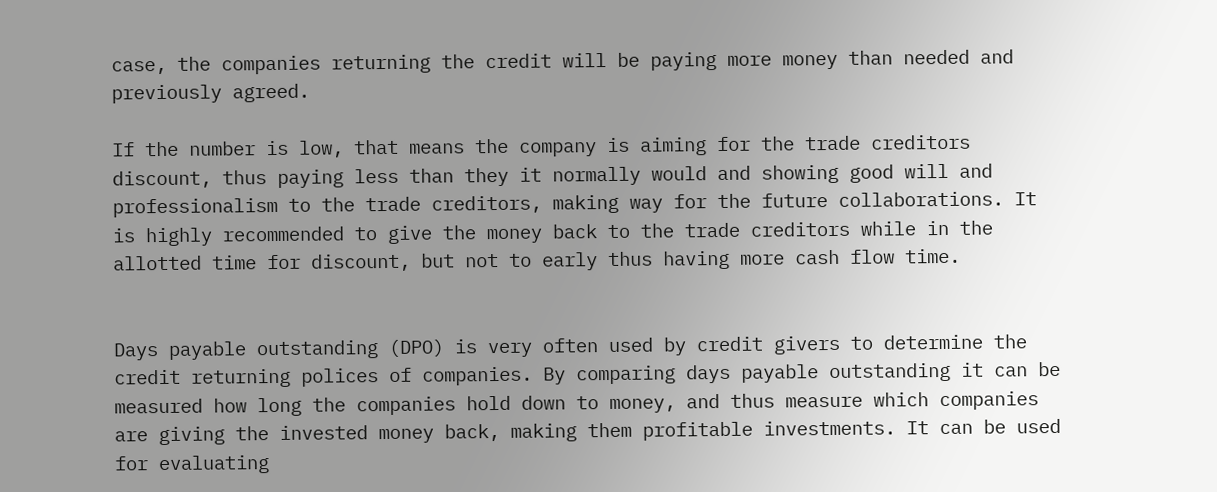case, the companies returning the credit will be paying more money than needed and previously agreed.

If the number is low, that means the company is aiming for the trade creditors discount, thus paying less than they it normally would and showing good will and professionalism to the trade creditors, making way for the future collaborations. It is highly recommended to give the money back to the trade creditors while in the allotted time for discount, but not to early thus having more cash flow time.


Days payable outstanding (DPO) is very often used by credit givers to determine the credit returning polices of companies. By comparing days payable outstanding it can be measured how long the companies hold down to money, and thus measure which companies are giving the invested money back, making them profitable investments. It can be used for evaluating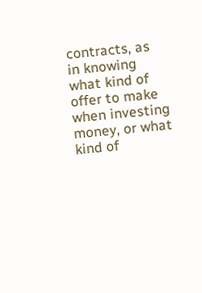contracts, as in knowing what kind of offer to make when investing money, or what kind of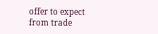offer to expect from trade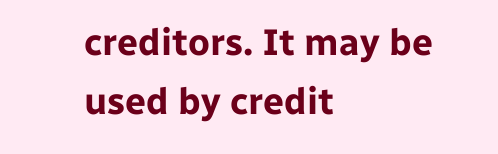creditors. It may be used by credit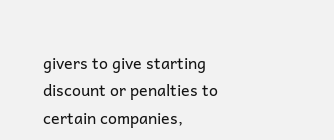givers to give starting discount or penalties to certain companies,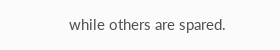while others are spared.